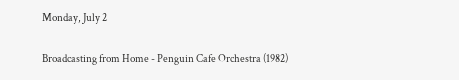Monday, July 2

Broadcasting from Home - Penguin Cafe Orchestra (1982)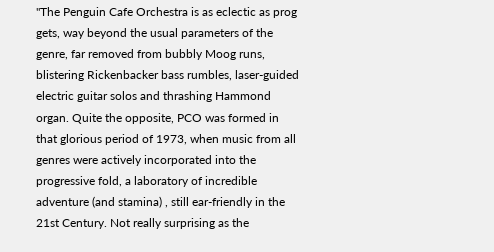"The Penguin Cafe Orchestra is as eclectic as prog gets, way beyond the usual parameters of the genre, far removed from bubbly Moog runs, blistering Rickenbacker bass rumbles, laser-guided electric guitar solos and thrashing Hammond organ. Quite the opposite, PCO was formed in that glorious period of 1973, when music from all genres were actively incorporated into the progressive fold, a laboratory of incredible adventure (and stamina) , still ear-friendly in the 21st Century. Not really surprising as the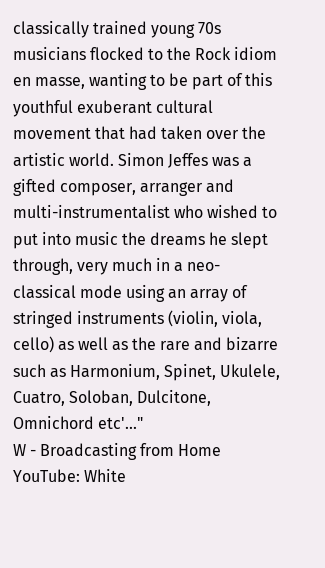classically trained young 70s musicians flocked to the Rock idiom en masse, wanting to be part of this youthful exuberant cultural movement that had taken over the artistic world. Simon Jeffes was a gifted composer, arranger and multi-instrumentalist who wished to put into music the dreams he slept through, very much in a neo-classical mode using an array of stringed instruments (violin, viola, cello) as well as the rare and bizarre such as Harmonium, Spinet, Ukulele, Cuatro, Soloban, Dulcitone, Omnichord etc'..."
W - Broadcasting from Home
YouTube: White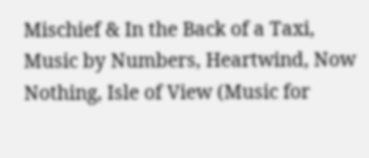Mischief & In the Back of a Taxi, Music by Numbers, Heartwind, Now Nothing, Isle of View (Music for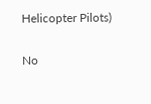Helicopter Pilots)

No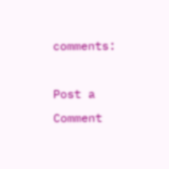comments:

Post a Comment